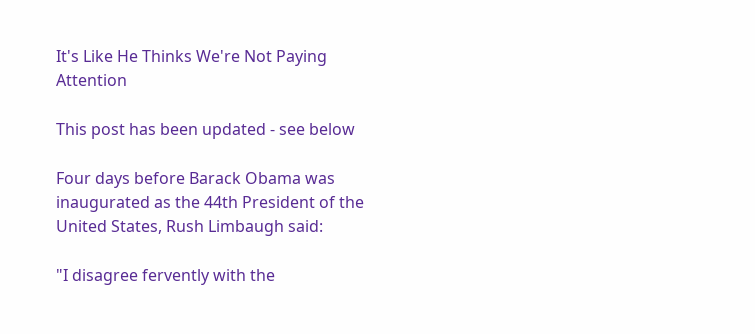It's Like He Thinks We're Not Paying Attention

This post has been updated - see below

Four days before Barack Obama was inaugurated as the 44th President of the United States, Rush Limbaugh said:

"I disagree fervently with the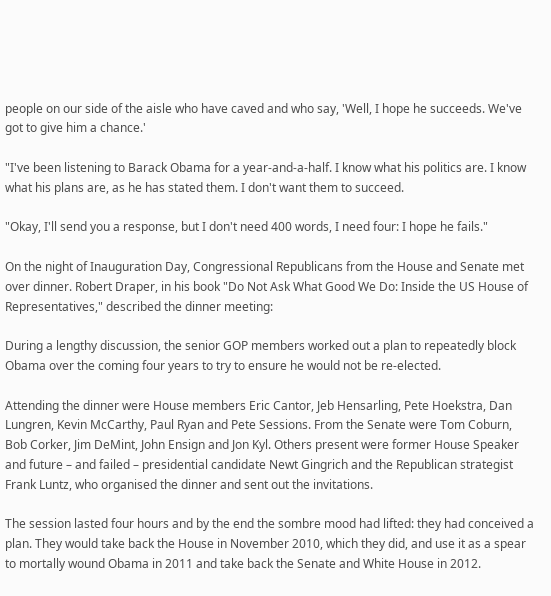people on our side of the aisle who have caved and who say, 'Well, I hope he succeeds. We've got to give him a chance.'

"I've been listening to Barack Obama for a year-and-a-half. I know what his politics are. I know what his plans are, as he has stated them. I don't want them to succeed.

"Okay, I'll send you a response, but I don't need 400 words, I need four: I hope he fails."

On the night of Inauguration Day, Congressional Republicans from the House and Senate met over dinner. Robert Draper, in his book "Do Not Ask What Good We Do: Inside the US House of Representatives," described the dinner meeting:

During a lengthy discussion, the senior GOP members worked out a plan to repeatedly block Obama over the coming four years to try to ensure he would not be re-elected.

Attending the dinner were House members Eric Cantor, Jeb Hensarling, Pete Hoekstra, Dan Lungren, Kevin McCarthy, Paul Ryan and Pete Sessions. From the Senate were Tom Coburn, Bob Corker, Jim DeMint, John Ensign and Jon Kyl. Others present were former House Speaker and future – and failed – presidential candidate Newt Gingrich and the Republican strategist Frank Luntz, who organised the dinner and sent out the invitations.

The session lasted four hours and by the end the sombre mood had lifted: they had conceived a plan. They would take back the House in November 2010, which they did, and use it as a spear to mortally wound Obama in 2011 and take back the Senate and White House in 2012.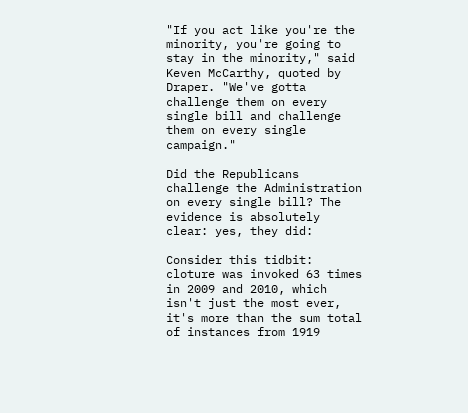"If you act like you're the minority, you're going to stay in the minority," said Keven McCarthy, quoted by Draper. "We've gotta challenge them on every single bill and challenge them on every single campaign."

Did the Republicans challenge the Administration on every single bill? The evidence is absolutely clear: yes, they did:

Consider this tidbit: cloture was invoked 63 times in 2009 and 2010, which isn't just the most ever, it's more than the sum total of instances from 1919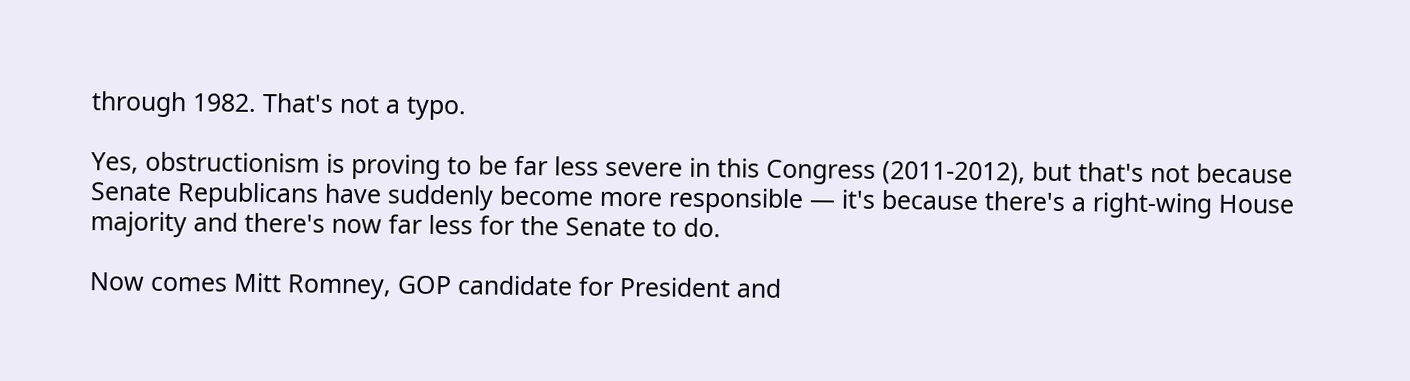through 1982. That's not a typo.

Yes, obstructionism is proving to be far less severe in this Congress (2011-2012), but that's not because Senate Republicans have suddenly become more responsible — it's because there's a right-wing House majority and there's now far less for the Senate to do.

Now comes Mitt Romney, GOP candidate for President and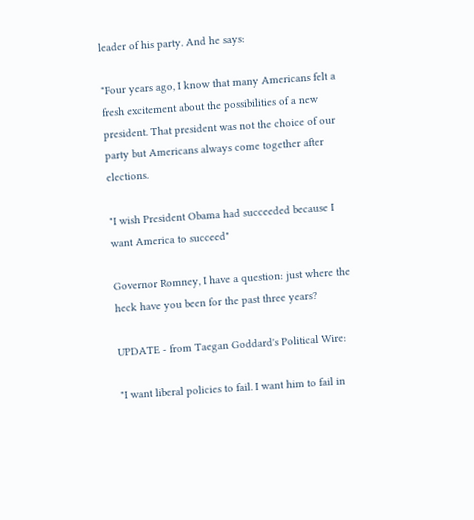leader of his party. And he says:

"Four years ago, I know that many Americans felt a fresh excitement about the possibilities of a new president. That president was not the choice of our party but Americans always come together after elections.

"I wish President Obama had succeeded because I want America to succeed"

Governor Romney, I have a question: just where the heck have you been for the past three years?

UPDATE - from Taegan Goddard's Political Wire:

"I want liberal policies to fail. I want him to fail in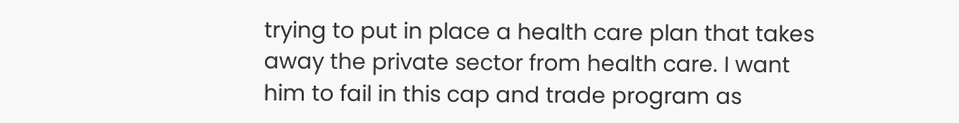trying to put in place a health care plan that takes away the private sector from health care. I want him to fail in this cap and trade program as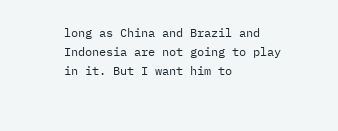long as China and Brazil and Indonesia are not going to play in it. But I want him to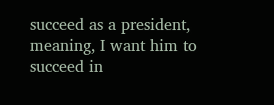succeed as a president, meaning, I want him to succeed in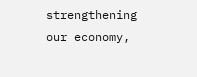strengthening our economy,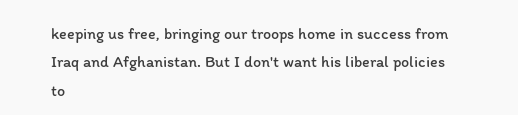keeping us free, bringing our troops home in success from Iraq and Afghanistan. But I don't want his liberal policies to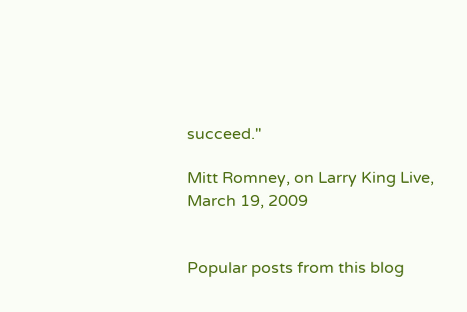succeed."

Mitt Romney, on Larry King Live, March 19, 2009


Popular posts from this blog